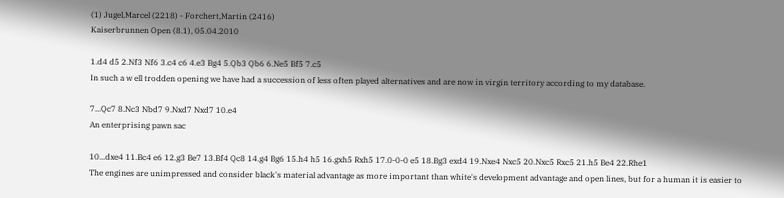(1) Jugel,Marcel (2218) - Forchert,Martin (2416)
Kaiserbrunnen Open (8.1), 05.04.2010

1.d4 d5 2.Nf3 Nf6 3.c4 c6 4.e3 Bg4 5.Qb3 Qb6 6.Ne5 Bf5 7.c5
In such a w ell trodden opening we have had a succession of less often played alternatives and are now in virgin territory according to my database.

7...Qc7 8.Nc3 Nbd7 9.Nxd7 Nxd7 10.e4
An enterprising pawn sac

10...dxe4 11.Bc4 e6 12.g3 Be7 13.Bf4 Qc8 14.g4 Bg6 15.h4 h5 16.gxh5 Rxh5 17.0-0-0 e5 18.Bg3 exd4 19.Nxe4 Nxc5 20.Nxc5 Rxc5 21.h5 Be4 22.Rhe1
The engines are unimpressed and consider black's material advantage as more important than white's development advantage and open lines, but for a human it is easier to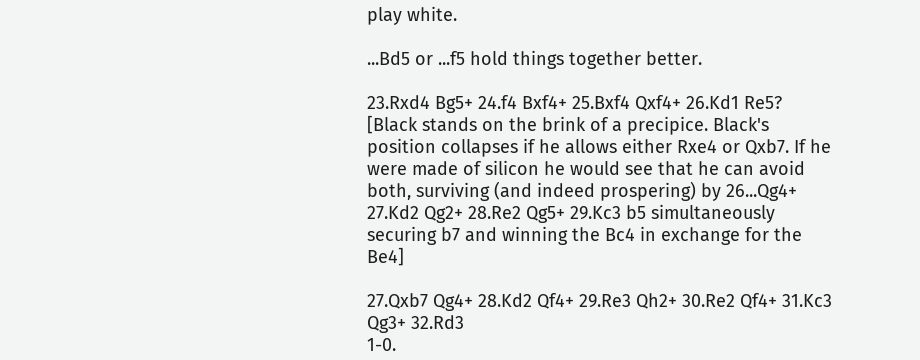play white.

...Bd5 or ...f5 hold things together better.

23.Rxd4 Bg5+ 24.f4 Bxf4+ 25.Bxf4 Qxf4+ 26.Kd1 Re5?
[Black stands on the brink of a precipice. Black's position collapses if he allows either Rxe4 or Qxb7. If he were made of silicon he would see that he can avoid both, surviving (and indeed prospering) by 26...Qg4+ 27.Kd2 Qg2+ 28.Re2 Qg5+ 29.Kc3 b5 simultaneously securing b7 and winning the Bc4 in exchange for the Be4]

27.Qxb7 Qg4+ 28.Kd2 Qf4+ 29.Re3 Qh2+ 30.Re2 Qf4+ 31.Kc3 Qg3+ 32.Rd3
1-0.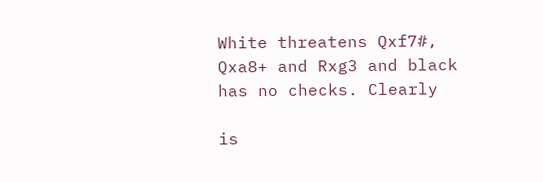White threatens Qxf7#, Qxa8+ and Rxg3 and black has no checks. Clearly

is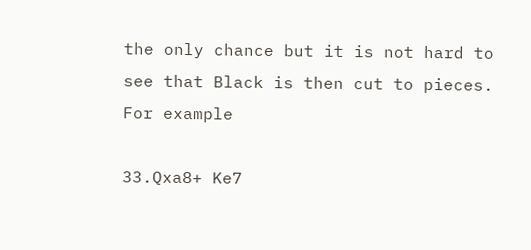the only chance but it is not hard to see that Black is then cut to pieces. For example

33.Qxa8+ Ke7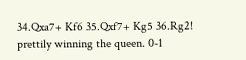34.Qxa7+ Kf6 35.Qxf7+ Kg5 36.Rg2!
prettily winning the queen. 0-1